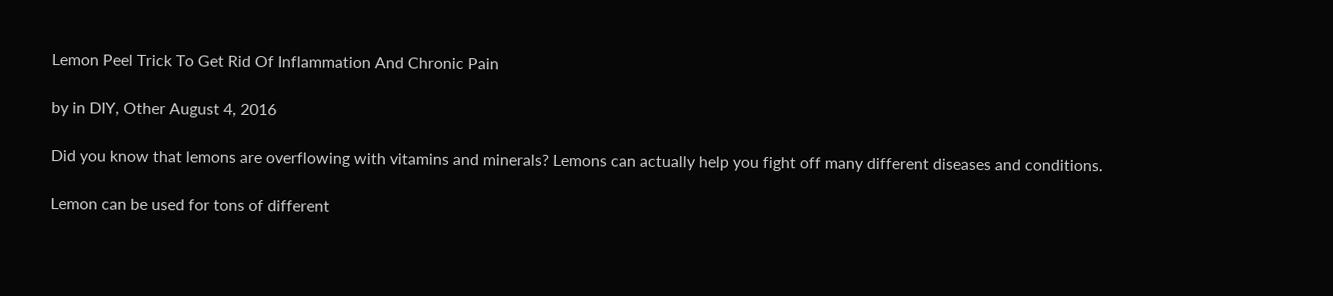Lemon Peel Trick To Get Rid Of Inflammation And Chronic Pain

by in DIY, Other August 4, 2016

Did you know that lemons are overflowing with vitamins and minerals? Lemons can actually help you fight off many different diseases and conditions.

Lemon can be used for tons of different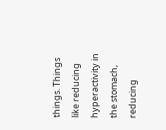things. Things like reducing hyperactivity in the stomach, reducing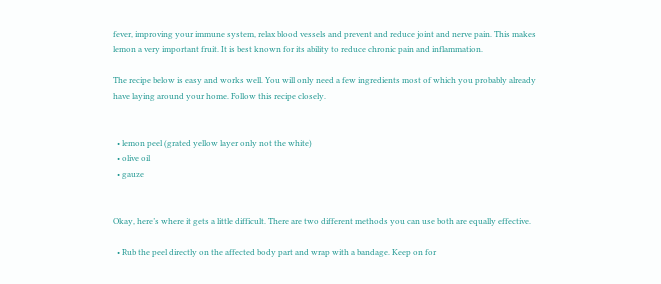fever, improving your immune system, relax blood vessels and prevent and reduce joint and nerve pain. This makes lemon a very important fruit. It is best known for its ability to reduce chronic pain and inflammation.

The recipe below is easy and works well. You will only need a few ingredients most of which you probably already have laying around your home. Follow this recipe closely.


  • lemon peel (grated yellow layer only not the white)
  • olive oil
  • gauze


Okay, here’s where it gets a little difficult. There are two different methods you can use both are equally effective.

  • Rub the peel directly on the affected body part and wrap with a bandage. Keep on for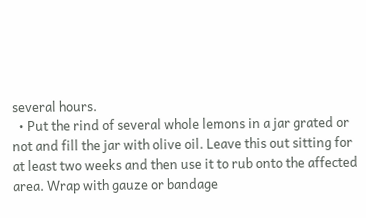several hours.
  • Put the rind of several whole lemons in a jar grated or not and fill the jar with olive oil. Leave this out sitting for at least two weeks and then use it to rub onto the affected area. Wrap with gauze or bandage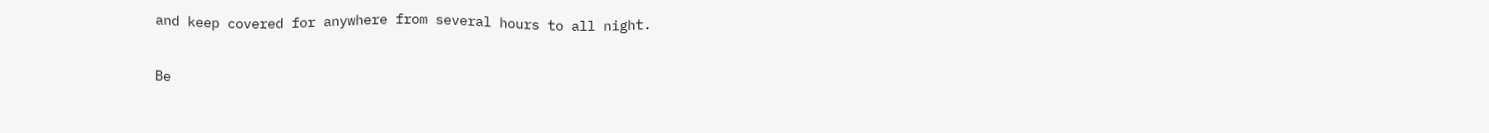and keep covered for anywhere from several hours to all night.

Be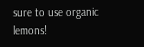sure to use organic lemons!